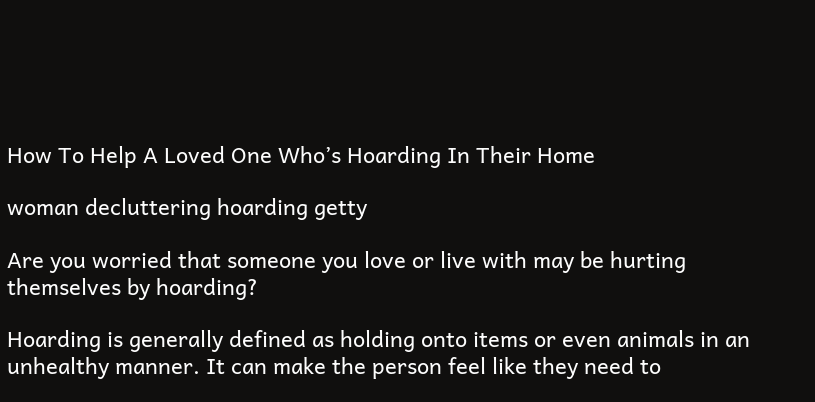How To Help A Loved One Who’s Hoarding In Their Home

woman decluttering hoarding getty

Are you worried that someone you love or live with may be hurting themselves by hoarding?

Hoarding is generally defined as holding onto items or even animals in an unhealthy manner. It can make the person feel like they need to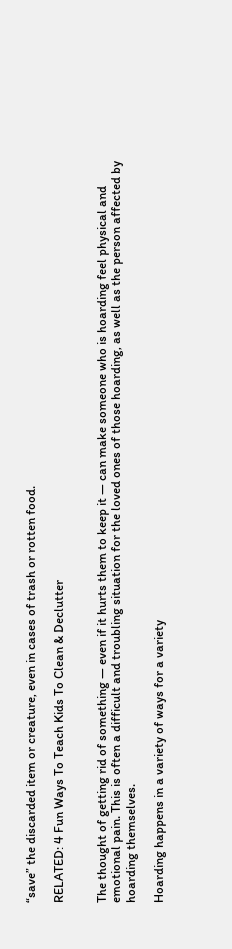“save” the discarded item or creature, even in cases of trash or rotten food.

RELATED: 4 Fun Ways To Teach Kids To Clean & Declutter


The thought of getting rid of something — even if it hurts them to keep it — can make someone who is hoarding feel physical and emotional pain. This is often a difficult and troubling situation for the loved ones of those hoarding, as well as the person affected by hoarding themselves.

Hoarding happens in a variety of ways for a variety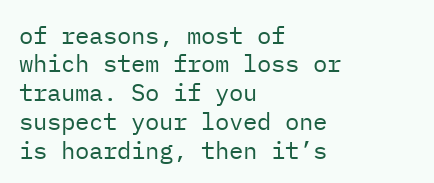of reasons, most of which stem from loss or trauma. So if you suspect your loved one is hoarding, then it’s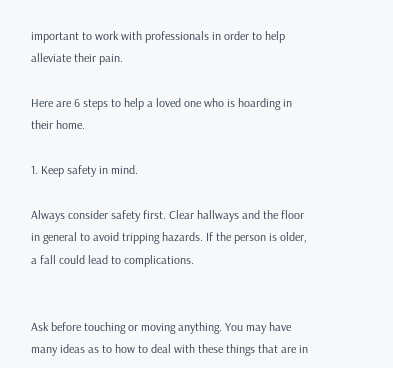important to work with professionals in order to help alleviate their pain.

Here are 6 steps to help a loved one who is hoarding in their home.

1. Keep safety in mind.

Always consider safety first. Clear hallways and the floor in general to avoid tripping hazards. If the person is older, a fall could lead to complications.


Ask before touching or moving anything. You may have many ideas as to how to deal with these things that are in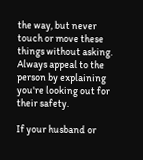the way, but never touch or move these things without asking. Always appeal to the person by explaining you're looking out for their safety.

If your husband or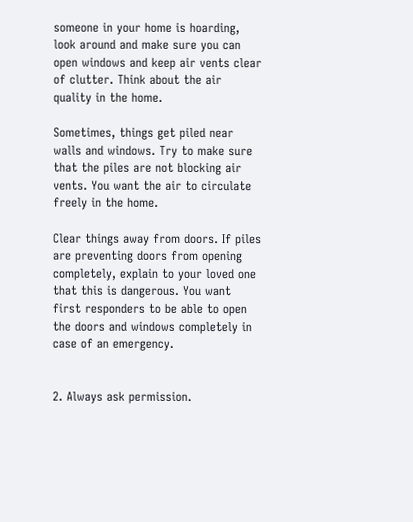someone in your home is hoarding, look around and make sure you can open windows and keep air vents clear of clutter. Think about the air quality in the home.

Sometimes, things get piled near walls and windows. Try to make sure that the piles are not blocking air vents. You want the air to circulate freely in the home.

Clear things away from doors. If piles are preventing doors from opening completely, explain to your loved one that this is dangerous. You want first responders to be able to open the doors and windows completely in case of an emergency.


2. Always ask permission.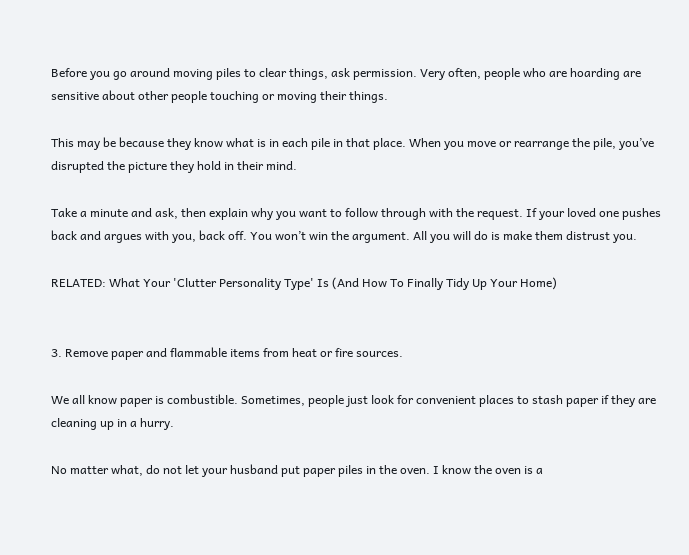Before you go around moving piles to clear things, ask permission. Very often, people who are hoarding are sensitive about other people touching or moving their things.

This may be because they know what is in each pile in that place. When you move or rearrange the pile, you’ve disrupted the picture they hold in their mind.

Take a minute and ask, then explain why you want to follow through with the request. If your loved one pushes back and argues with you, back off. You won’t win the argument. All you will do is make them distrust you.

RELATED: What Your 'Clutter Personality Type' Is (And How To Finally Tidy Up Your Home)


3. Remove paper and flammable items from heat or fire sources.

We all know paper is combustible. Sometimes, people just look for convenient places to stash paper if they are cleaning up in a hurry.

No matter what, do not let your husband put paper piles in the oven. I know the oven is a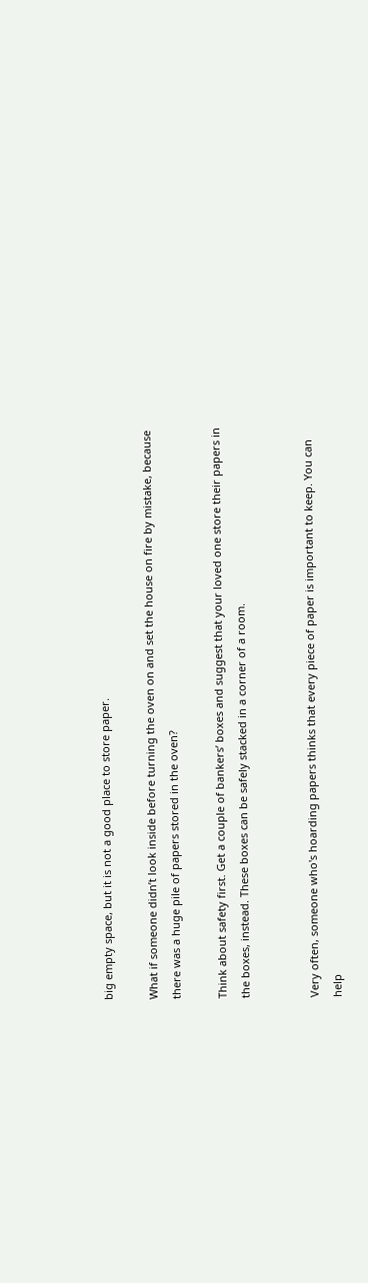big empty space, but it is not a good place to store paper.

What if someone didn’t look inside before turning the oven on and set the house on fire by mistake, because there was a huge pile of papers stored in the oven?

Think about safety first. Get a couple of bankers’ boxes and suggest that your loved one store their papers in the boxes, instead. These boxes can be safely stacked in a corner of a room.


Very often, someone who's hoarding papers thinks that every piece of paper is important to keep. You can help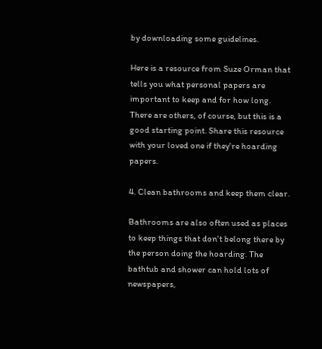by downloading some guidelines.

Here is a resource from Suze Orman that tells you what personal papers are important to keep and for how long. There are others, of course, but this is a good starting point. Share this resource with your loved one if they're hoarding papers.

4. Clean bathrooms and keep them clear.

Bathrooms are also often used as places to keep things that don't belong there by the person doing the hoarding. The bathtub and shower can hold lots of newspapers,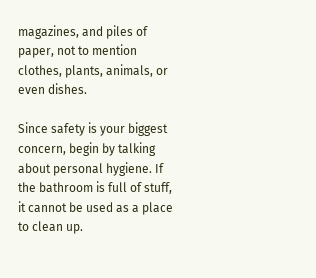magazines, and piles of paper, not to mention clothes, plants, animals, or even dishes.

Since safety is your biggest concern, begin by talking about personal hygiene. If the bathroom is full of stuff, it cannot be used as a place to clean up.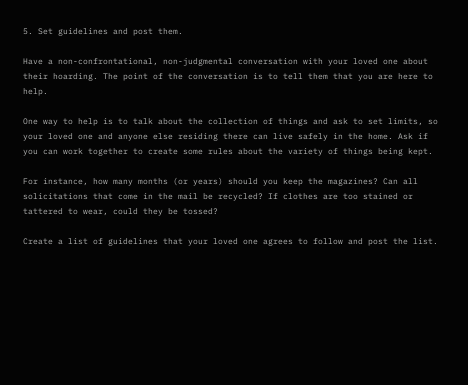5. Set guidelines and post them.

Have a non-confrontational, non-judgmental conversation with your loved one about their hoarding. The point of the conversation is to tell them that you are here to help.

One way to help is to talk about the collection of things and ask to set limits, so your loved one and anyone else residing there can live safely in the home. Ask if you can work together to create some rules about the variety of things being kept.

For instance, how many months (or years) should you keep the magazines? Can all solicitations that come in the mail be recycled? If clothes are too stained or tattered to wear, could they be tossed?

Create a list of guidelines that your loved one agrees to follow and post the list.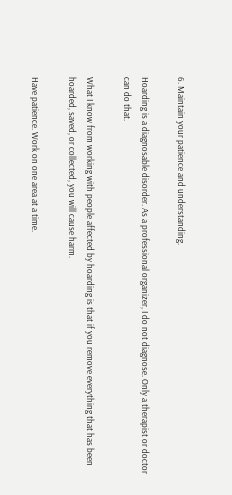6. Maintain your patience and understanding.

Hoarding is a diagnosable disorder. As a professional organizer, I do not diagnose. Only a therapist or doctor can do that.

What I know from working with people affected by hoarding is that if you remove everything that has been hoarded, saved, or collected, you will cause harm.

Have patience. Work on one area at a time.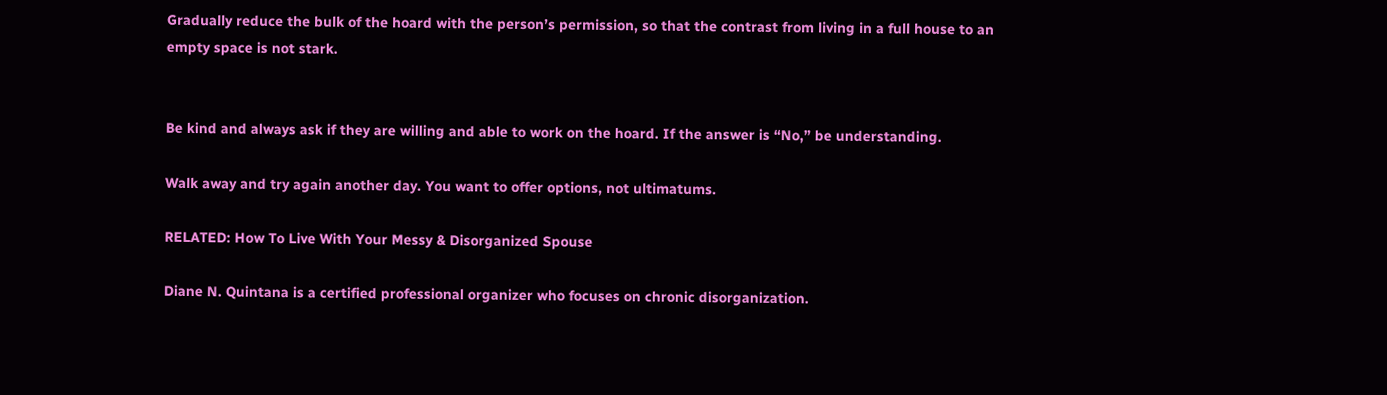Gradually reduce the bulk of the hoard with the person’s permission, so that the contrast from living in a full house to an empty space is not stark.


Be kind and always ask if they are willing and able to work on the hoard. If the answer is “No,” be understanding.

Walk away and try again another day. You want to offer options, not ultimatums.

RELATED: How To Live With Your Messy & Disorganized Spouse

Diane N. Quintana is a certified professional organizer who focuses on chronic disorganization.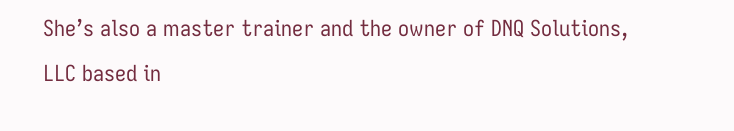She’s also a master trainer and the owner of DNQ Solutions, LLC based in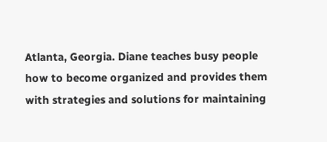Atlanta, Georgia. Diane teaches busy people how to become organized and provides them with strategies and solutions for maintaining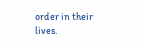order in their lives.